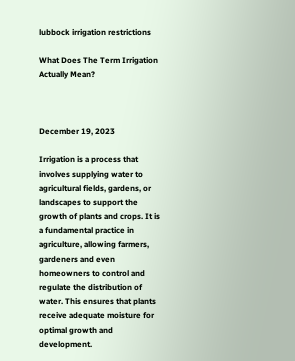lubbock irrigation restrictions

What Does The Term Irrigation Actually Mean?



December 19, 2023

Irrigation is a process that involves supplying water to agricultural fields, gardens, or landscapes to support the growth of plants and crops. It is a fundamental practice in agriculture, allowing farmers, gardeners and even homeowners to control and regulate the distribution of water. This ensures that plants receive adequate moisture for optimal growth and development.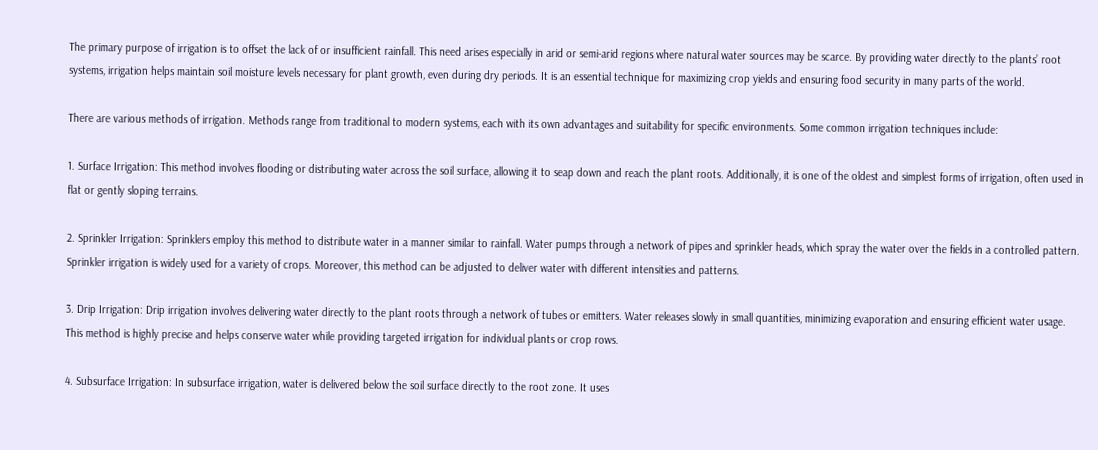The primary purpose of irrigation is to offset the lack of or insufficient rainfall. This need arises especially in arid or semi-arid regions where natural water sources may be scarce. By providing water directly to the plants’ root systems, irrigation helps maintain soil moisture levels necessary for plant growth, even during dry periods. It is an essential technique for maximizing crop yields and ensuring food security in many parts of the world.

There are various methods of irrigation. Methods range from traditional to modern systems, each with its own advantages and suitability for specific environments. Some common irrigation techniques include:

1. Surface Irrigation: This method involves flooding or distributing water across the soil surface, allowing it to seap down and reach the plant roots. Additionally, it is one of the oldest and simplest forms of irrigation, often used in flat or gently sloping terrains.

2. Sprinkler Irrigation: Sprinklers employ this method to distribute water in a manner similar to rainfall. Water pumps through a network of pipes and sprinkler heads, which spray the water over the fields in a controlled pattern. Sprinkler irrigation is widely used for a variety of crops. Moreover, this method can be adjusted to deliver water with different intensities and patterns.

3. Drip Irrigation: Drip irrigation involves delivering water directly to the plant roots through a network of tubes or emitters. Water releases slowly in small quantities, minimizing evaporation and ensuring efficient water usage. This method is highly precise and helps conserve water while providing targeted irrigation for individual plants or crop rows.

4. Subsurface Irrigation: In subsurface irrigation, water is delivered below the soil surface directly to the root zone. It uses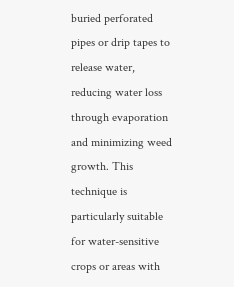buried perforated pipes or drip tapes to release water, reducing water loss through evaporation and minimizing weed growth. This technique is particularly suitable for water-sensitive crops or areas with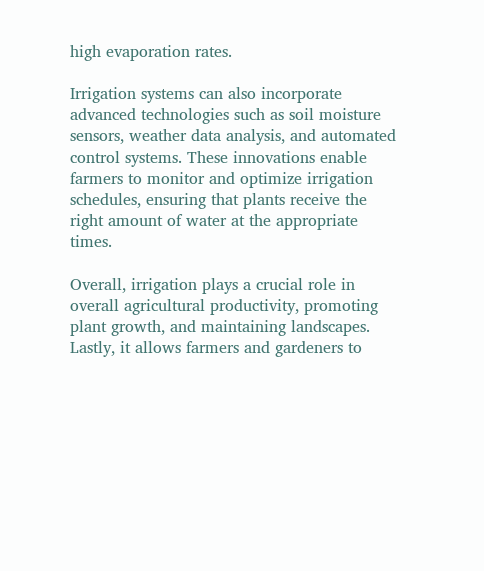high evaporation rates.

Irrigation systems can also incorporate advanced technologies such as soil moisture sensors, weather data analysis, and automated control systems. These innovations enable farmers to monitor and optimize irrigation schedules, ensuring that plants receive the right amount of water at the appropriate times.

Overall, irrigation plays a crucial role in overall agricultural productivity, promoting plant growth, and maintaining landscapes. Lastly, it allows farmers and gardeners to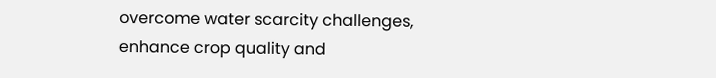overcome water scarcity challenges, enhance crop quality and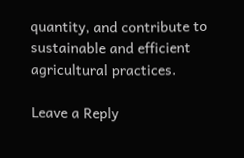quantity, and contribute to sustainable and efficient agricultural practices.

Leave a Reply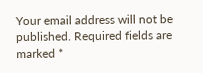Your email address will not be published. Required fields are marked *